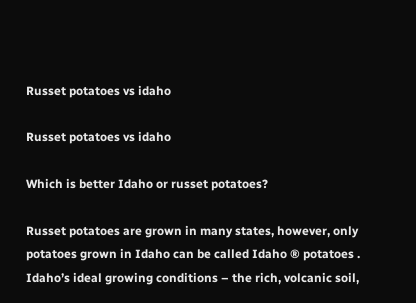Russet potatoes vs idaho

Russet potatoes vs idaho

Which is better Idaho or russet potatoes?

Russet potatoes are grown in many states, however, only potatoes grown in Idaho can be called Idaho ® potatoes . Idaho’s ideal growing conditions – the rich, volcanic soil,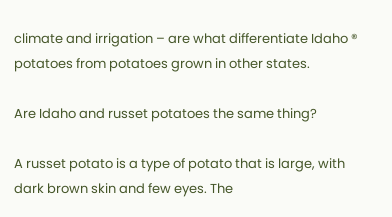climate and irrigation – are what differentiate Idaho ® potatoes from potatoes grown in other states.

Are Idaho and russet potatoes the same thing?

A russet potato is a type of potato that is large, with dark brown skin and few eyes. The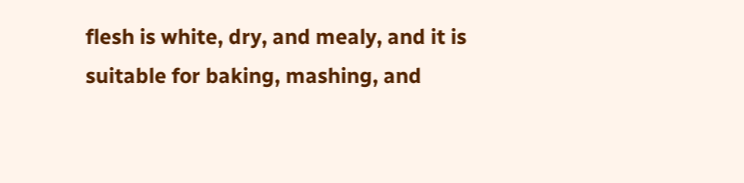flesh is white, dry, and mealy, and it is suitable for baking, mashing, and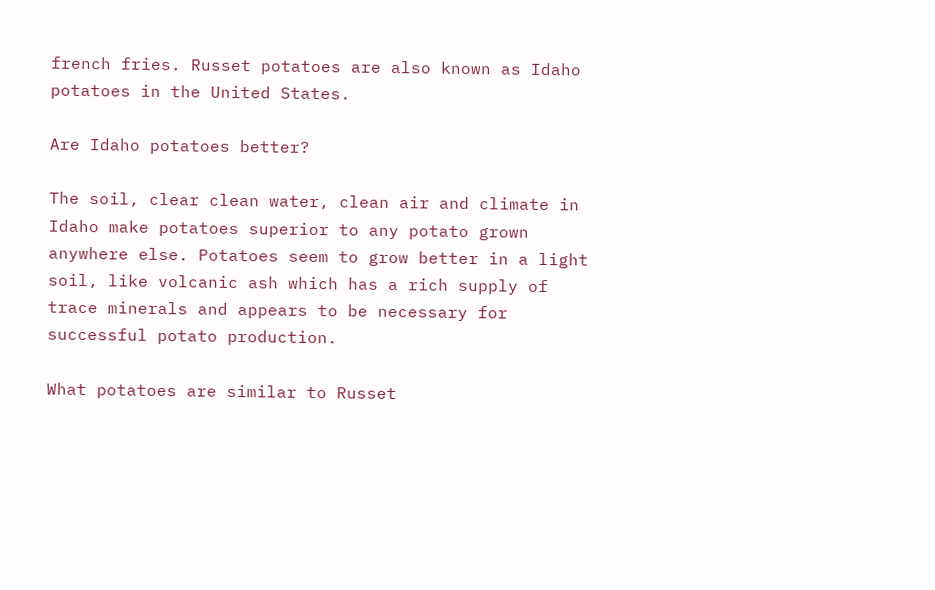french fries. Russet potatoes are also known as Idaho potatoes in the United States.

Are Idaho potatoes better?

The soil, clear clean water, clean air and climate in Idaho make potatoes superior to any potato grown anywhere else. Potatoes seem to grow better in a light soil, like volcanic ash which has a rich supply of trace minerals and appears to be necessary for successful potato production.

What potatoes are similar to Russet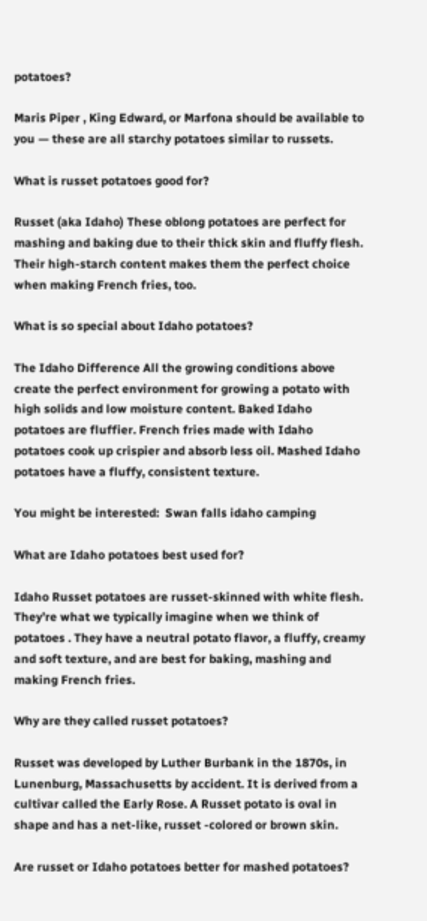potatoes?

Maris Piper , King Edward, or Marfona should be available to you — these are all starchy potatoes similar to russets.

What is russet potatoes good for?

Russet (aka Idaho) These oblong potatoes are perfect for mashing and baking due to their thick skin and fluffy flesh. Their high-starch content makes them the perfect choice when making French fries, too.

What is so special about Idaho potatoes?

The Idaho Difference All the growing conditions above create the perfect environment for growing a potato with high solids and low moisture content. Baked Idaho potatoes are fluffier. French fries made with Idaho potatoes cook up crispier and absorb less oil. Mashed Idaho potatoes have a fluffy, consistent texture.

You might be interested:  Swan falls idaho camping

What are Idaho potatoes best used for?

Idaho Russet potatoes are russet-skinned with white flesh. They’re what we typically imagine when we think of potatoes . They have a neutral potato flavor, a fluffy, creamy and soft texture, and are best for baking, mashing and making French fries.

Why are they called russet potatoes?

Russet was developed by Luther Burbank in the 1870s, in Lunenburg, Massachusetts by accident. It is derived from a cultivar called the Early Rose. A Russet potato is oval in shape and has a net-like, russet -colored or brown skin.

Are russet or Idaho potatoes better for mashed potatoes?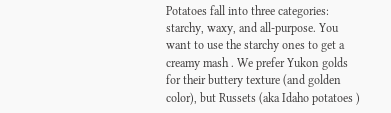Potatoes fall into three categories: starchy, waxy, and all-purpose. You want to use the starchy ones to get a creamy mash . We prefer Yukon golds for their buttery texture (and golden color), but Russets (aka Idaho potatoes )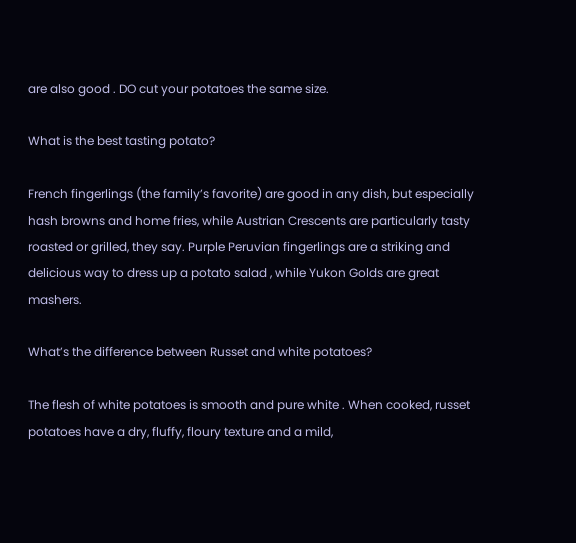are also good . DO cut your potatoes the same size.

What is the best tasting potato?

French fingerlings (the family’s favorite) are good in any dish, but especially hash browns and home fries, while Austrian Crescents are particularly tasty roasted or grilled, they say. Purple Peruvian fingerlings are a striking and delicious way to dress up a potato salad , while Yukon Golds are great mashers.

What’s the difference between Russet and white potatoes?

The flesh of white potatoes is smooth and pure white . When cooked, russet potatoes have a dry, fluffy, floury texture and a mild,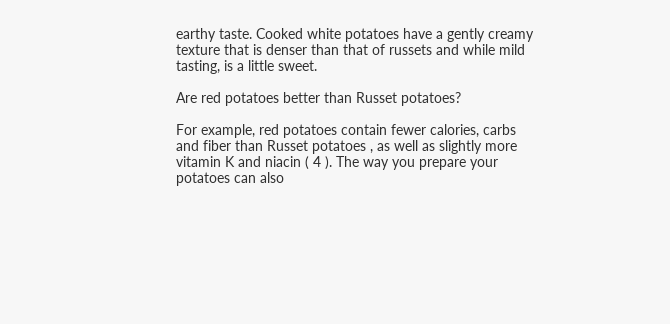earthy taste. Cooked white potatoes have a gently creamy texture that is denser than that of russets and while mild tasting, is a little sweet.

Are red potatoes better than Russet potatoes?

For example, red potatoes contain fewer calories, carbs and fiber than Russet potatoes , as well as slightly more vitamin K and niacin ( 4 ). The way you prepare your potatoes can also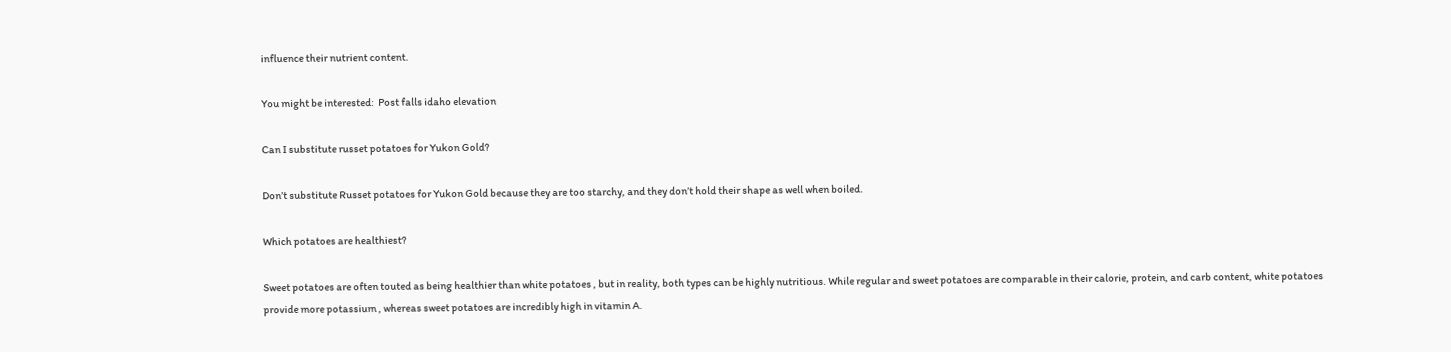influence their nutrient content.

You might be interested:  Post falls idaho elevation

Can I substitute russet potatoes for Yukon Gold?

Don’t substitute Russet potatoes for Yukon Gold because they are too starchy, and they don’t hold their shape as well when boiled.

Which potatoes are healthiest?

Sweet potatoes are often touted as being healthier than white potatoes , but in reality, both types can be highly nutritious. While regular and sweet potatoes are comparable in their calorie, protein, and carb content, white potatoes provide more potassium , whereas sweet potatoes are incredibly high in vitamin A.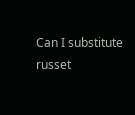Can I substitute russet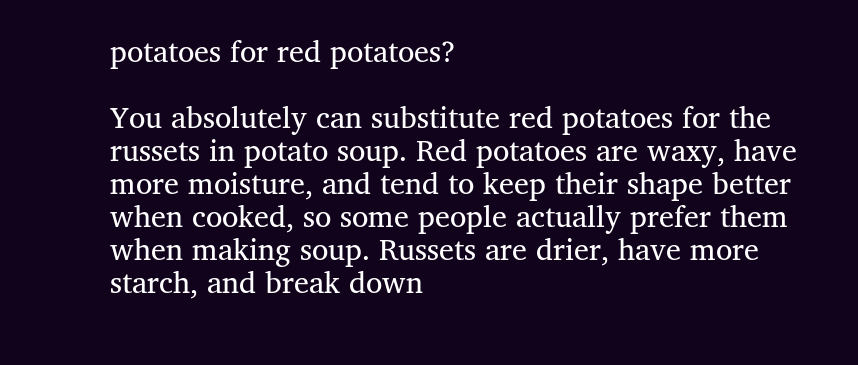potatoes for red potatoes?

You absolutely can substitute red potatoes for the russets in potato soup. Red potatoes are waxy, have more moisture, and tend to keep their shape better when cooked, so some people actually prefer them when making soup. Russets are drier, have more starch, and break down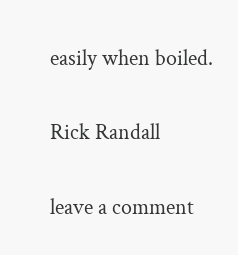easily when boiled.

Rick Randall

leave a comment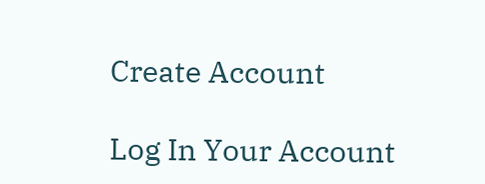Create Account

Log In Your Account